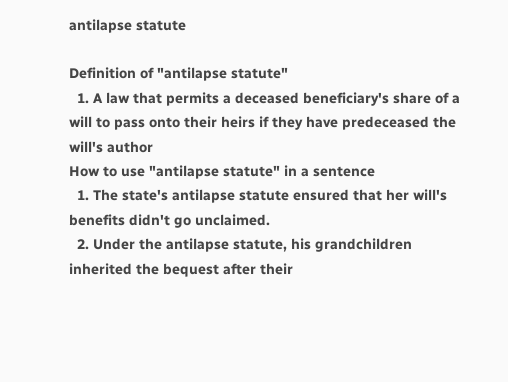antilapse statute

Definition of "antilapse statute"
  1. A law that permits a deceased beneficiary's share of a will to pass onto their heirs if they have predeceased the will's author
How to use "antilapse statute" in a sentence
  1. The state's antilapse statute ensured that her will's benefits didn't go unclaimed.
  2. Under the antilapse statute, his grandchildren inherited the bequest after their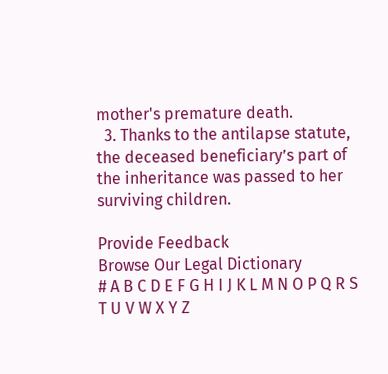mother's premature death.
  3. Thanks to the antilapse statute, the deceased beneficiary’s part of the inheritance was passed to her surviving children.

Provide Feedback
Browse Our Legal Dictionary
# A B C D E F G H I J K L M N O P Q R S T U V W X Y Z